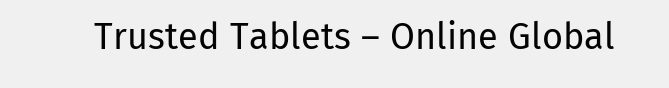Trusted Tablets – Online Global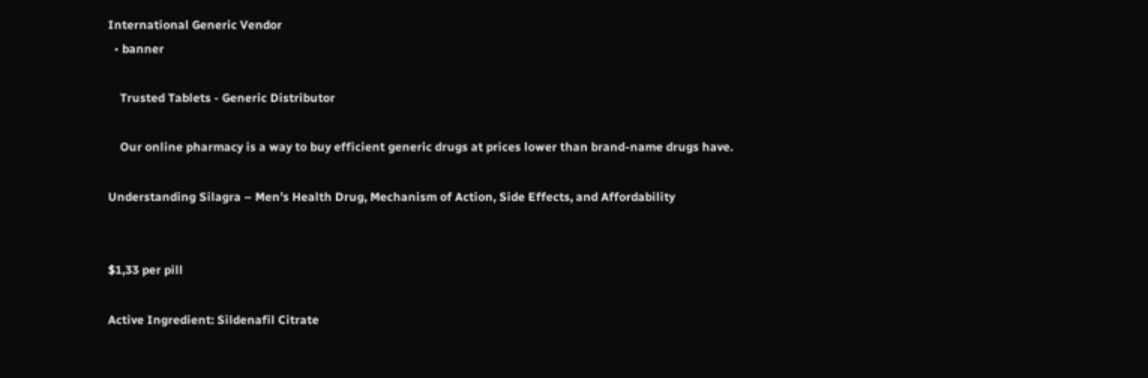International Generic Vendor
  • banner

    Trusted Tablets - Generic Distributor

    Our online pharmacy is a way to buy efficient generic drugs at prices lower than brand-name drugs have.

Understanding Silagra – Men’s Health Drug, Mechanism of Action, Side Effects, and Affordability


$1,33 per pill

Active Ingredient: Sildenafil Citrate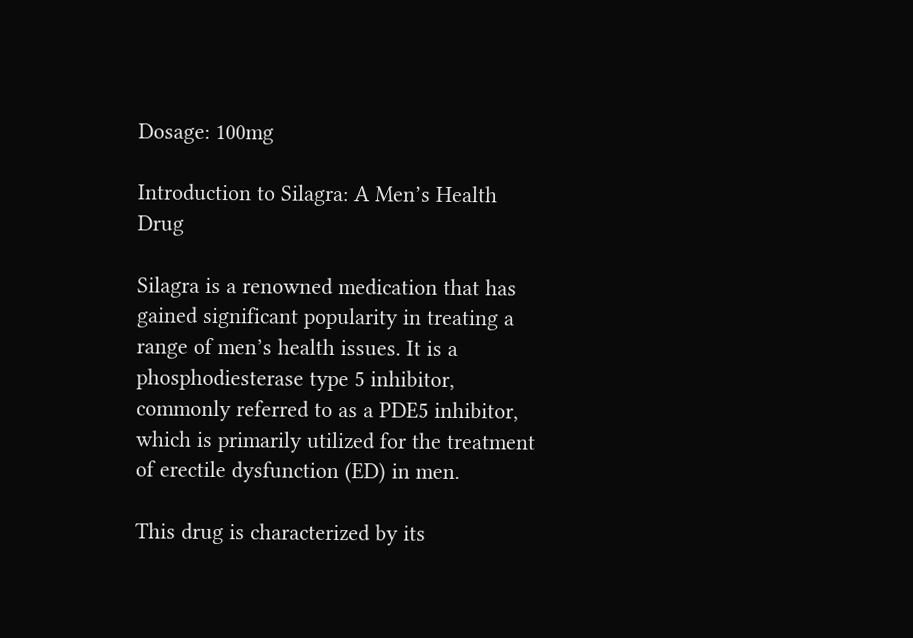Dosage: 100mg

Introduction to Silagra: A Men’s Health Drug

Silagra is a renowned medication that has gained significant popularity in treating a range of men’s health issues. It is a phosphodiesterase type 5 inhibitor, commonly referred to as a PDE5 inhibitor, which is primarily utilized for the treatment of erectile dysfunction (ED) in men.

This drug is characterized by its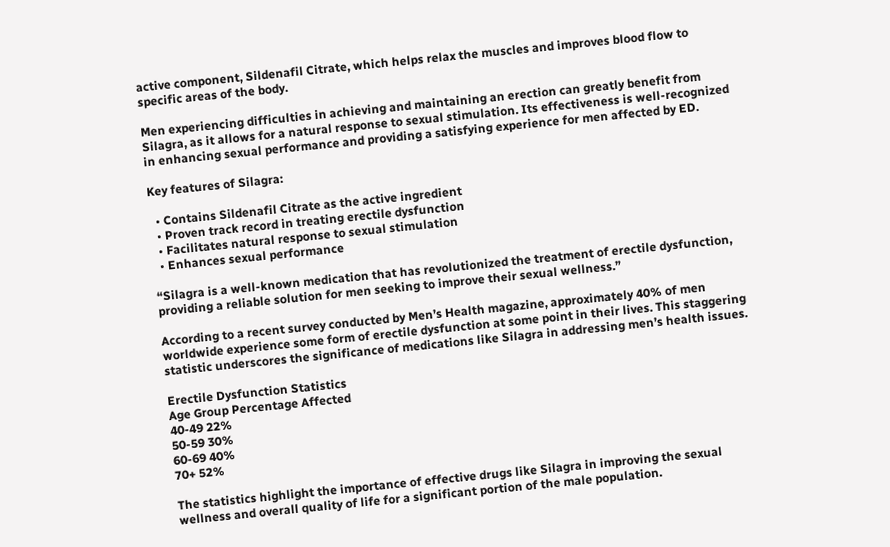active component, Sildenafil Citrate, which helps relax the muscles and improves blood flow to specific areas of the body.

Men experiencing difficulties in achieving and maintaining an erection can greatly benefit from Silagra, as it allows for a natural response to sexual stimulation. Its effectiveness is well-recognized in enhancing sexual performance and providing a satisfying experience for men affected by ED.

Key features of Silagra:

  • Contains Sildenafil Citrate as the active ingredient
  • Proven track record in treating erectile dysfunction
  • Facilitates natural response to sexual stimulation
  • Enhances sexual performance

“Silagra is a well-known medication that has revolutionized the treatment of erectile dysfunction, providing a reliable solution for men seeking to improve their sexual wellness.”

According to a recent survey conducted by Men’s Health magazine, approximately 40% of men worldwide experience some form of erectile dysfunction at some point in their lives. This staggering statistic underscores the significance of medications like Silagra in addressing men’s health issues.

Erectile Dysfunction Statistics
Age Group Percentage Affected
40-49 22%
50-59 30%
60-69 40%
70+ 52%

The statistics highlight the importance of effective drugs like Silagra in improving the sexual wellness and overall quality of life for a significant portion of the male population.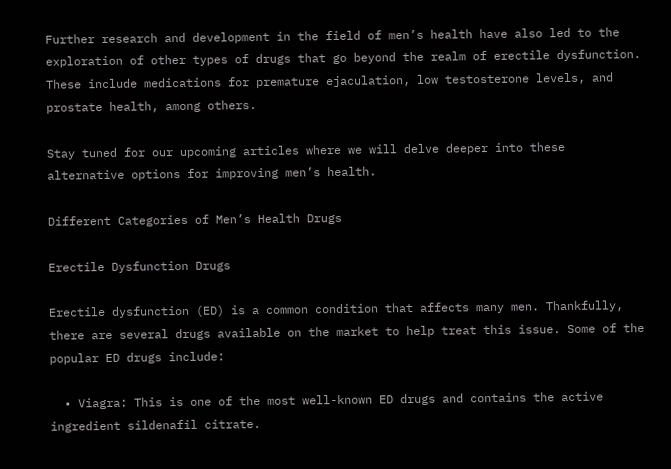Further research and development in the field of men’s health have also led to the exploration of other types of drugs that go beyond the realm of erectile dysfunction. These include medications for premature ejaculation, low testosterone levels, and prostate health, among others.

Stay tuned for our upcoming articles where we will delve deeper into these alternative options for improving men’s health.

Different Categories of Men’s Health Drugs

Erectile Dysfunction Drugs

Erectile dysfunction (ED) is a common condition that affects many men. Thankfully, there are several drugs available on the market to help treat this issue. Some of the popular ED drugs include:

  • Viagra: This is one of the most well-known ED drugs and contains the active ingredient sildenafil citrate.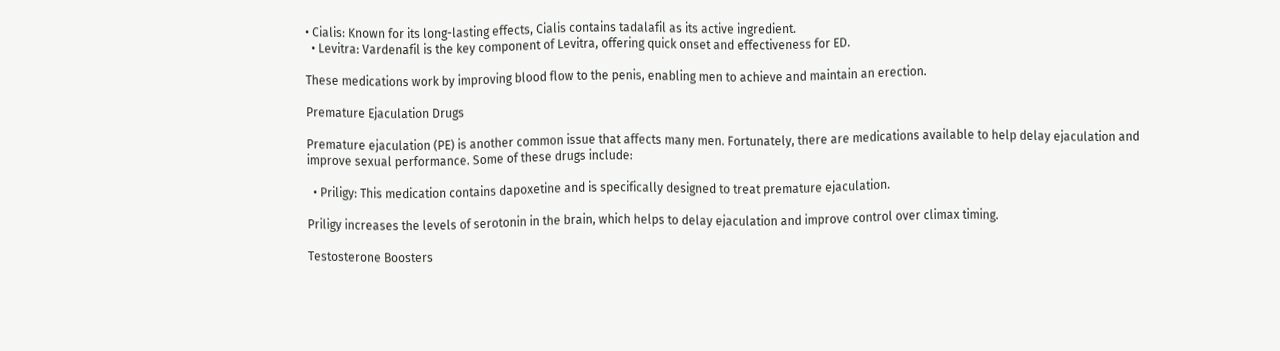• Cialis: Known for its long-lasting effects, Cialis contains tadalafil as its active ingredient.
  • Levitra: Vardenafil is the key component of Levitra, offering quick onset and effectiveness for ED.

These medications work by improving blood flow to the penis, enabling men to achieve and maintain an erection.

Premature Ejaculation Drugs

Premature ejaculation (PE) is another common issue that affects many men. Fortunately, there are medications available to help delay ejaculation and improve sexual performance. Some of these drugs include:

  • Priligy: This medication contains dapoxetine and is specifically designed to treat premature ejaculation.

Priligy increases the levels of serotonin in the brain, which helps to delay ejaculation and improve control over climax timing.

Testosterone Boosters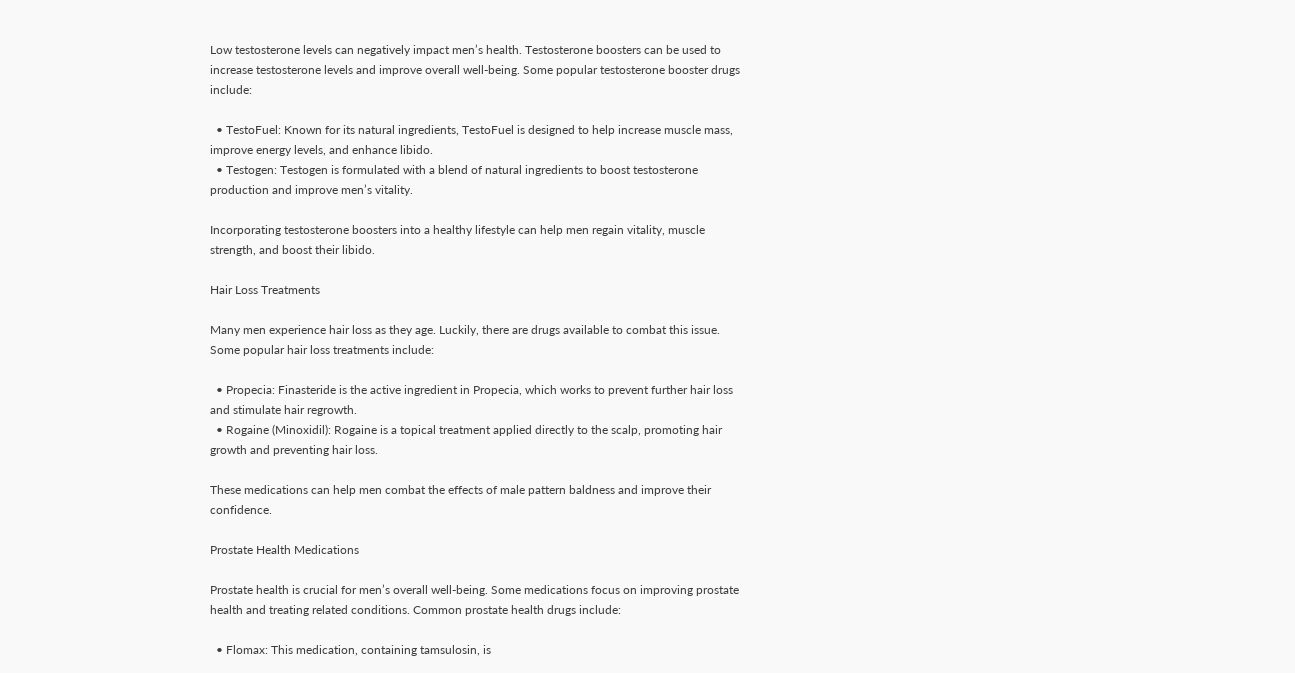Low testosterone levels can negatively impact men’s health. Testosterone boosters can be used to increase testosterone levels and improve overall well-being. Some popular testosterone booster drugs include:

  • TestoFuel: Known for its natural ingredients, TestoFuel is designed to help increase muscle mass, improve energy levels, and enhance libido.
  • Testogen: Testogen is formulated with a blend of natural ingredients to boost testosterone production and improve men’s vitality.

Incorporating testosterone boosters into a healthy lifestyle can help men regain vitality, muscle strength, and boost their libido.

Hair Loss Treatments

Many men experience hair loss as they age. Luckily, there are drugs available to combat this issue. Some popular hair loss treatments include:

  • Propecia: Finasteride is the active ingredient in Propecia, which works to prevent further hair loss and stimulate hair regrowth.
  • Rogaine (Minoxidil): Rogaine is a topical treatment applied directly to the scalp, promoting hair growth and preventing hair loss.

These medications can help men combat the effects of male pattern baldness and improve their confidence.

Prostate Health Medications

Prostate health is crucial for men’s overall well-being. Some medications focus on improving prostate health and treating related conditions. Common prostate health drugs include:

  • Flomax: This medication, containing tamsulosin, is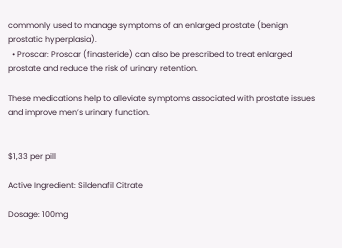commonly used to manage symptoms of an enlarged prostate (benign prostatic hyperplasia).
  • Proscar: Proscar (finasteride) can also be prescribed to treat enlarged prostate and reduce the risk of urinary retention.

These medications help to alleviate symptoms associated with prostate issues and improve men’s urinary function.


$1,33 per pill

Active Ingredient: Sildenafil Citrate

Dosage: 100mg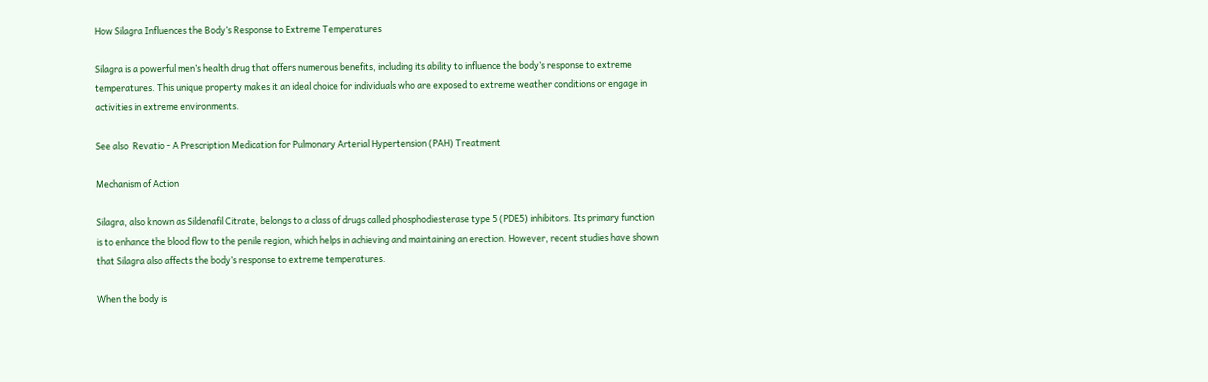How Silagra Influences the Body’s Response to Extreme Temperatures

Silagra is a powerful men’s health drug that offers numerous benefits, including its ability to influence the body’s response to extreme temperatures. This unique property makes it an ideal choice for individuals who are exposed to extreme weather conditions or engage in activities in extreme environments.

See also  Revatio - A Prescription Medication for Pulmonary Arterial Hypertension (PAH) Treatment

Mechanism of Action

Silagra, also known as Sildenafil Citrate, belongs to a class of drugs called phosphodiesterase type 5 (PDE5) inhibitors. Its primary function is to enhance the blood flow to the penile region, which helps in achieving and maintaining an erection. However, recent studies have shown that Silagra also affects the body’s response to extreme temperatures.

When the body is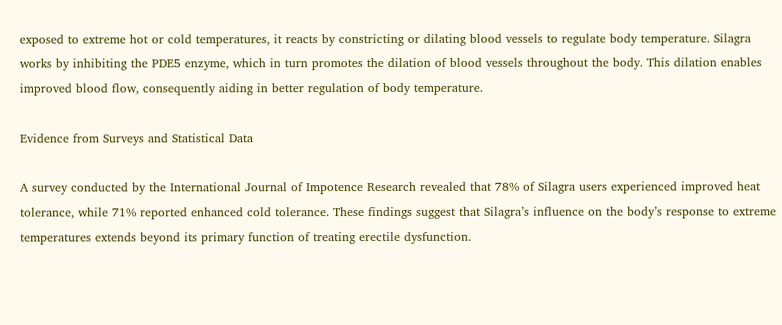exposed to extreme hot or cold temperatures, it reacts by constricting or dilating blood vessels to regulate body temperature. Silagra works by inhibiting the PDE5 enzyme, which in turn promotes the dilation of blood vessels throughout the body. This dilation enables improved blood flow, consequently aiding in better regulation of body temperature.

Evidence from Surveys and Statistical Data

A survey conducted by the International Journal of Impotence Research revealed that 78% of Silagra users experienced improved heat tolerance, while 71% reported enhanced cold tolerance. These findings suggest that Silagra’s influence on the body’s response to extreme temperatures extends beyond its primary function of treating erectile dysfunction.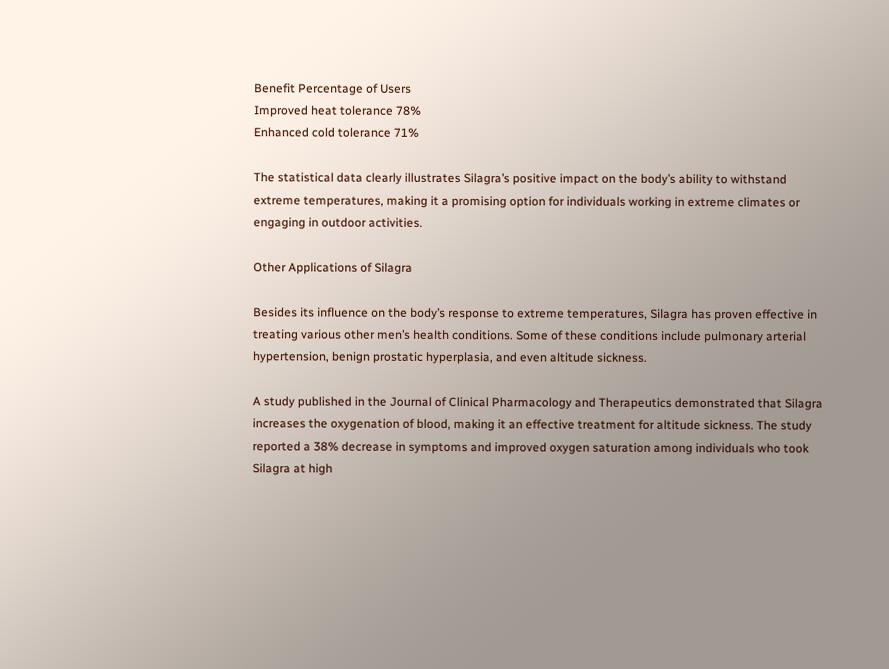Benefit Percentage of Users
Improved heat tolerance 78%
Enhanced cold tolerance 71%

The statistical data clearly illustrates Silagra’s positive impact on the body’s ability to withstand extreme temperatures, making it a promising option for individuals working in extreme climates or engaging in outdoor activities.

Other Applications of Silagra

Besides its influence on the body’s response to extreme temperatures, Silagra has proven effective in treating various other men’s health conditions. Some of these conditions include pulmonary arterial hypertension, benign prostatic hyperplasia, and even altitude sickness.

A study published in the Journal of Clinical Pharmacology and Therapeutics demonstrated that Silagra increases the oxygenation of blood, making it an effective treatment for altitude sickness. The study reported a 38% decrease in symptoms and improved oxygen saturation among individuals who took Silagra at high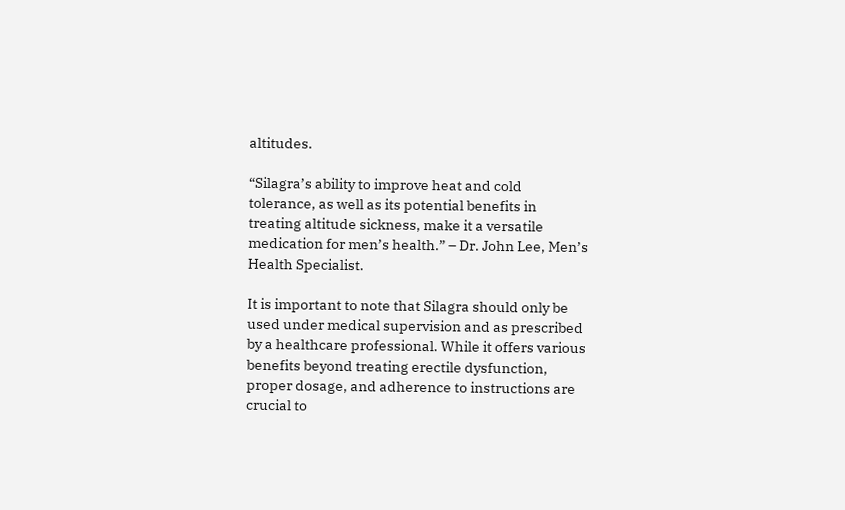altitudes.

“Silagra’s ability to improve heat and cold tolerance, as well as its potential benefits in treating altitude sickness, make it a versatile medication for men’s health.” – Dr. John Lee, Men’s Health Specialist.

It is important to note that Silagra should only be used under medical supervision and as prescribed by a healthcare professional. While it offers various benefits beyond treating erectile dysfunction, proper dosage, and adherence to instructions are crucial to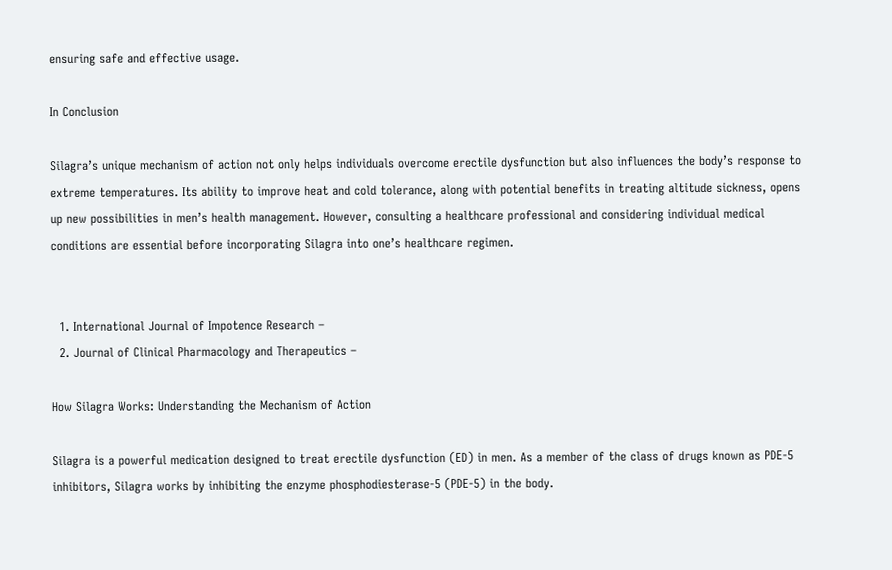ensuring safe and effective usage.

In Conclusion

Silagra’s unique mechanism of action not only helps individuals overcome erectile dysfunction but also influences the body’s response to extreme temperatures. Its ability to improve heat and cold tolerance, along with potential benefits in treating altitude sickness, opens up new possibilities in men’s health management. However, consulting a healthcare professional and considering individual medical conditions are essential before incorporating Silagra into one’s healthcare regimen.


  1. International Journal of Impotence Research –
  2. Journal of Clinical Pharmacology and Therapeutics –

How Silagra Works: Understanding the Mechanism of Action

Silagra is a powerful medication designed to treat erectile dysfunction (ED) in men. As a member of the class of drugs known as PDE-5 inhibitors, Silagra works by inhibiting the enzyme phosphodiesterase-5 (PDE-5) in the body.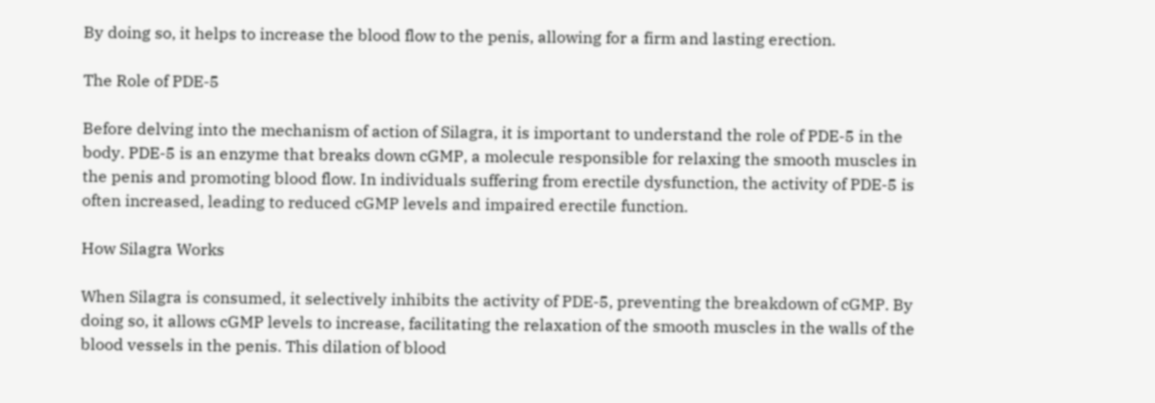By doing so, it helps to increase the blood flow to the penis, allowing for a firm and lasting erection.

The Role of PDE-5

Before delving into the mechanism of action of Silagra, it is important to understand the role of PDE-5 in the body. PDE-5 is an enzyme that breaks down cGMP, a molecule responsible for relaxing the smooth muscles in the penis and promoting blood flow. In individuals suffering from erectile dysfunction, the activity of PDE-5 is often increased, leading to reduced cGMP levels and impaired erectile function.

How Silagra Works

When Silagra is consumed, it selectively inhibits the activity of PDE-5, preventing the breakdown of cGMP. By doing so, it allows cGMP levels to increase, facilitating the relaxation of the smooth muscles in the walls of the blood vessels in the penis. This dilation of blood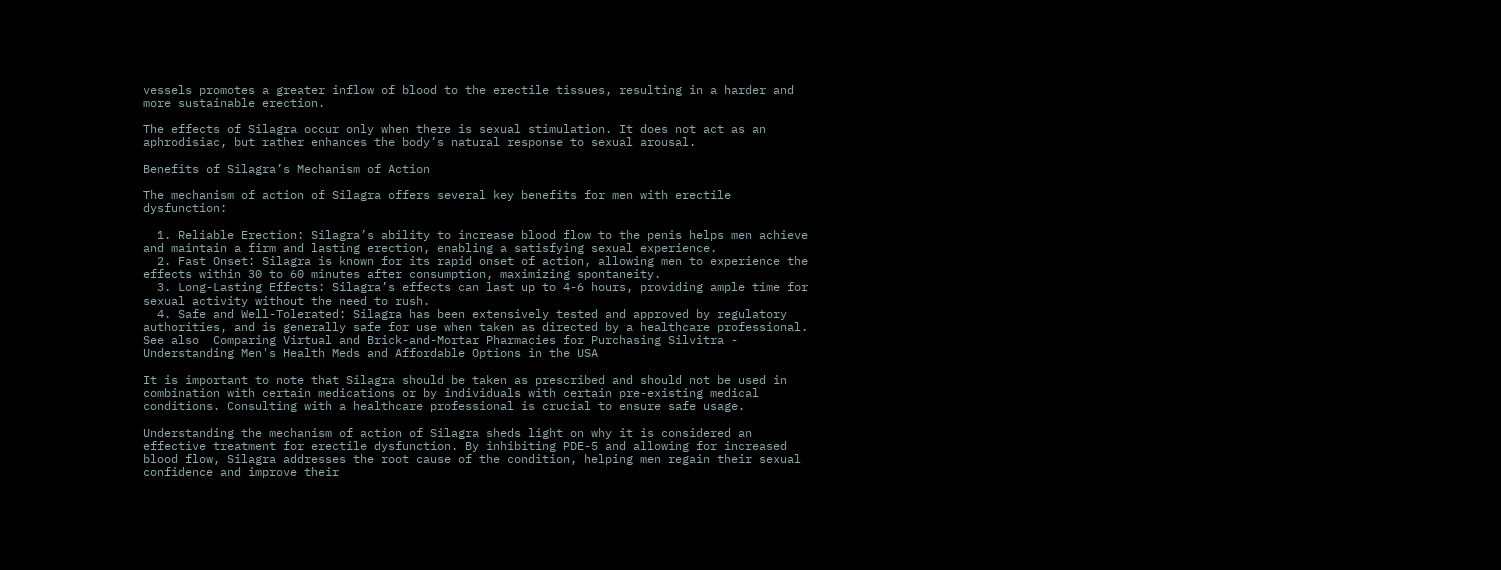vessels promotes a greater inflow of blood to the erectile tissues, resulting in a harder and more sustainable erection.

The effects of Silagra occur only when there is sexual stimulation. It does not act as an aphrodisiac, but rather enhances the body’s natural response to sexual arousal.

Benefits of Silagra’s Mechanism of Action

The mechanism of action of Silagra offers several key benefits for men with erectile dysfunction:

  1. Reliable Erection: Silagra’s ability to increase blood flow to the penis helps men achieve and maintain a firm and lasting erection, enabling a satisfying sexual experience.
  2. Fast Onset: Silagra is known for its rapid onset of action, allowing men to experience the effects within 30 to 60 minutes after consumption, maximizing spontaneity.
  3. Long-Lasting Effects: Silagra’s effects can last up to 4-6 hours, providing ample time for sexual activity without the need to rush.
  4. Safe and Well-Tolerated: Silagra has been extensively tested and approved by regulatory authorities, and is generally safe for use when taken as directed by a healthcare professional.
See also  Comparing Virtual and Brick-and-Mortar Pharmacies for Purchasing Silvitra - Understanding Men's Health Meds and Affordable Options in the USA

It is important to note that Silagra should be taken as prescribed and should not be used in combination with certain medications or by individuals with certain pre-existing medical conditions. Consulting with a healthcare professional is crucial to ensure safe usage.

Understanding the mechanism of action of Silagra sheds light on why it is considered an effective treatment for erectile dysfunction. By inhibiting PDE-5 and allowing for increased blood flow, Silagra addresses the root cause of the condition, helping men regain their sexual confidence and improve their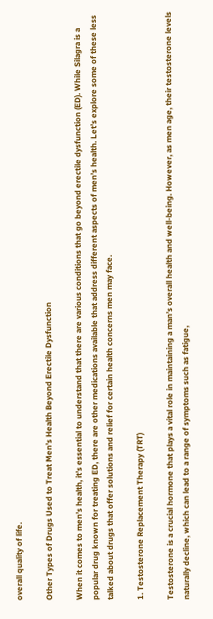overall quality of life.

Other Types of Drugs Used to Treat Men’s Health Beyond Erectile Dysfunction

When it comes to men’s health, it’s essential to understand that there are various conditions that go beyond erectile dysfunction (ED). While Silagra is a popular drug known for treating ED, there are other medications available that address different aspects of men’s health. Let’s explore some of these less talked about drugs that offer solutions and relief for certain health concerns men may face.

1. Testosterone Replacement Therapy (TRT)

Testosterone is a crucial hormone that plays a vital role in maintaining a man’s overall health and well-being. However, as men age, their testosterone levels naturally decline, which can lead to a range of symptoms such as fatigue,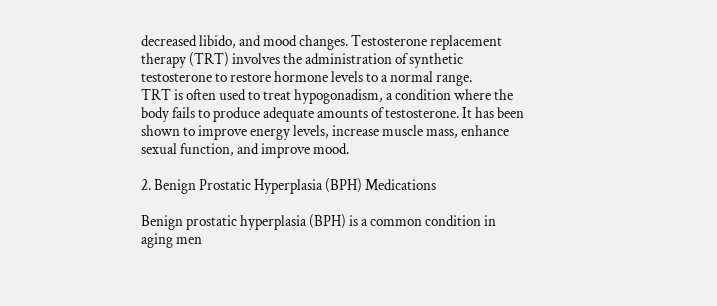decreased libido, and mood changes. Testosterone replacement therapy (TRT) involves the administration of synthetic testosterone to restore hormone levels to a normal range.
TRT is often used to treat hypogonadism, a condition where the body fails to produce adequate amounts of testosterone. It has been shown to improve energy levels, increase muscle mass, enhance sexual function, and improve mood.

2. Benign Prostatic Hyperplasia (BPH) Medications

Benign prostatic hyperplasia (BPH) is a common condition in aging men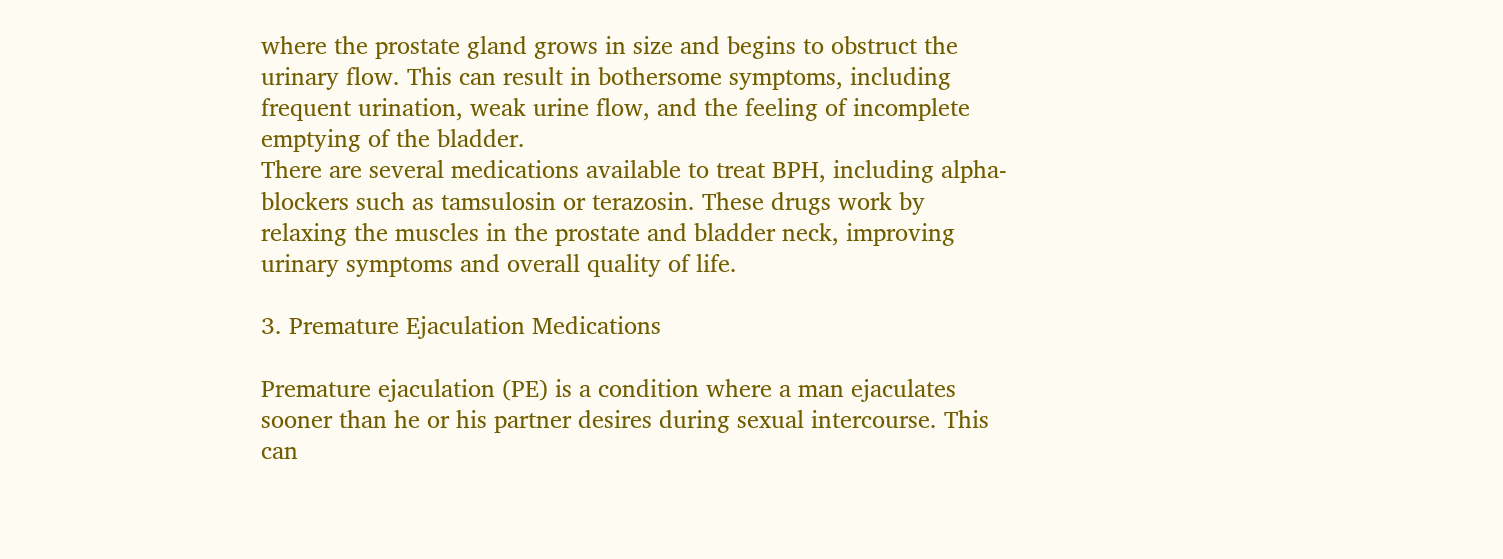where the prostate gland grows in size and begins to obstruct the urinary flow. This can result in bothersome symptoms, including frequent urination, weak urine flow, and the feeling of incomplete emptying of the bladder.
There are several medications available to treat BPH, including alpha-blockers such as tamsulosin or terazosin. These drugs work by relaxing the muscles in the prostate and bladder neck, improving urinary symptoms and overall quality of life.

3. Premature Ejaculation Medications

Premature ejaculation (PE) is a condition where a man ejaculates sooner than he or his partner desires during sexual intercourse. This can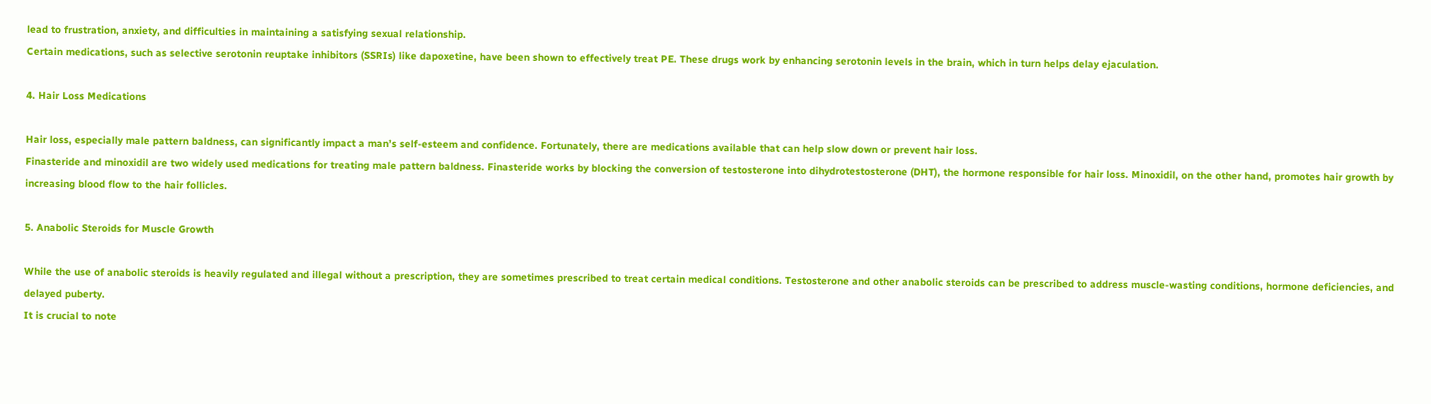lead to frustration, anxiety, and difficulties in maintaining a satisfying sexual relationship.
Certain medications, such as selective serotonin reuptake inhibitors (SSRIs) like dapoxetine, have been shown to effectively treat PE. These drugs work by enhancing serotonin levels in the brain, which in turn helps delay ejaculation.

4. Hair Loss Medications

Hair loss, especially male pattern baldness, can significantly impact a man’s self-esteem and confidence. Fortunately, there are medications available that can help slow down or prevent hair loss.
Finasteride and minoxidil are two widely used medications for treating male pattern baldness. Finasteride works by blocking the conversion of testosterone into dihydrotestosterone (DHT), the hormone responsible for hair loss. Minoxidil, on the other hand, promotes hair growth by increasing blood flow to the hair follicles.

5. Anabolic Steroids for Muscle Growth

While the use of anabolic steroids is heavily regulated and illegal without a prescription, they are sometimes prescribed to treat certain medical conditions. Testosterone and other anabolic steroids can be prescribed to address muscle-wasting conditions, hormone deficiencies, and delayed puberty.
It is crucial to note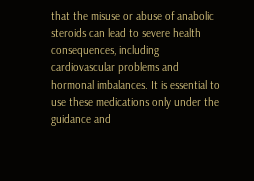that the misuse or abuse of anabolic steroids can lead to severe health consequences, including cardiovascular problems and hormonal imbalances. It is essential to use these medications only under the guidance and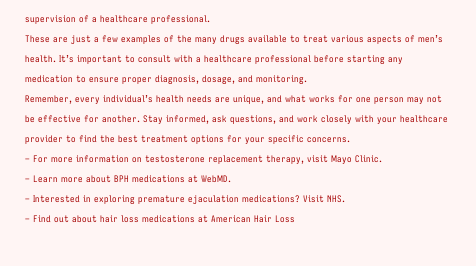supervision of a healthcare professional.
These are just a few examples of the many drugs available to treat various aspects of men’s health. It’s important to consult with a healthcare professional before starting any medication to ensure proper diagnosis, dosage, and monitoring.
Remember, every individual’s health needs are unique, and what works for one person may not be effective for another. Stay informed, ask questions, and work closely with your healthcare provider to find the best treatment options for your specific concerns.
– For more information on testosterone replacement therapy, visit Mayo Clinic.
– Learn more about BPH medications at WebMD.
– Interested in exploring premature ejaculation medications? Visit NHS.
– Find out about hair loss medications at American Hair Loss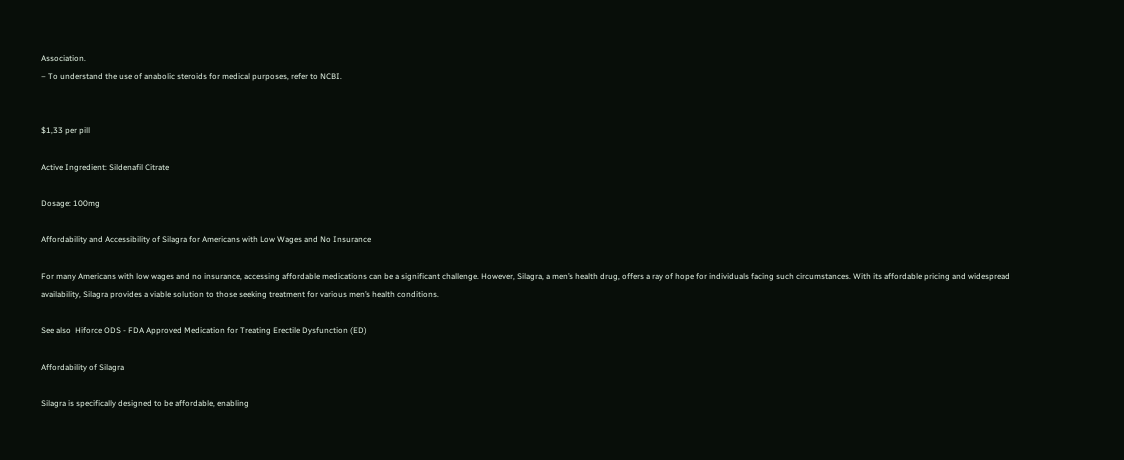Association.
– To understand the use of anabolic steroids for medical purposes, refer to NCBI.


$1,33 per pill

Active Ingredient: Sildenafil Citrate

Dosage: 100mg

Affordability and Accessibility of Silagra for Americans with Low Wages and No Insurance

For many Americans with low wages and no insurance, accessing affordable medications can be a significant challenge. However, Silagra, a men’s health drug, offers a ray of hope for individuals facing such circumstances. With its affordable pricing and widespread availability, Silagra provides a viable solution to those seeking treatment for various men’s health conditions.

See also  Hiforce ODS - FDA Approved Medication for Treating Erectile Dysfunction (ED)

Affordability of Silagra

Silagra is specifically designed to be affordable, enabling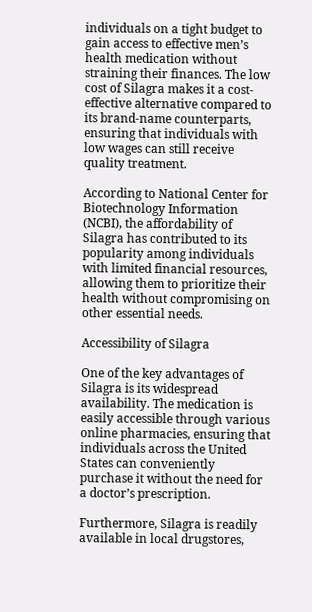individuals on a tight budget to gain access to effective men’s health medication without straining their finances. The low cost of Silagra makes it a cost-effective alternative compared to its brand-name counterparts, ensuring that individuals with low wages can still receive quality treatment.

According to National Center for Biotechnology Information (NCBI), the affordability of Silagra has contributed to its popularity among individuals with limited financial resources, allowing them to prioritize their health without compromising on other essential needs.

Accessibility of Silagra

One of the key advantages of Silagra is its widespread availability. The medication is easily accessible through various online pharmacies, ensuring that individuals across the United States can conveniently purchase it without the need for a doctor’s prescription.

Furthermore, Silagra is readily available in local drugstores,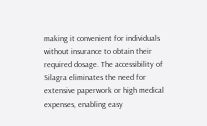making it convenient for individuals without insurance to obtain their required dosage. The accessibility of Silagra eliminates the need for extensive paperwork or high medical expenses, enabling easy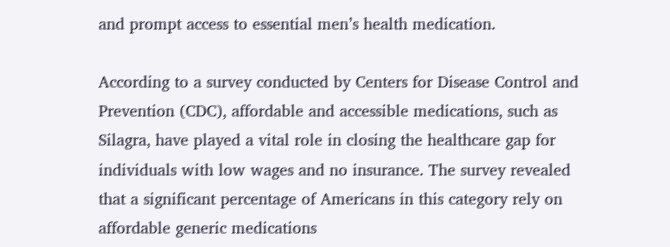and prompt access to essential men’s health medication.

According to a survey conducted by Centers for Disease Control and Prevention (CDC), affordable and accessible medications, such as Silagra, have played a vital role in closing the healthcare gap for individuals with low wages and no insurance. The survey revealed that a significant percentage of Americans in this category rely on affordable generic medications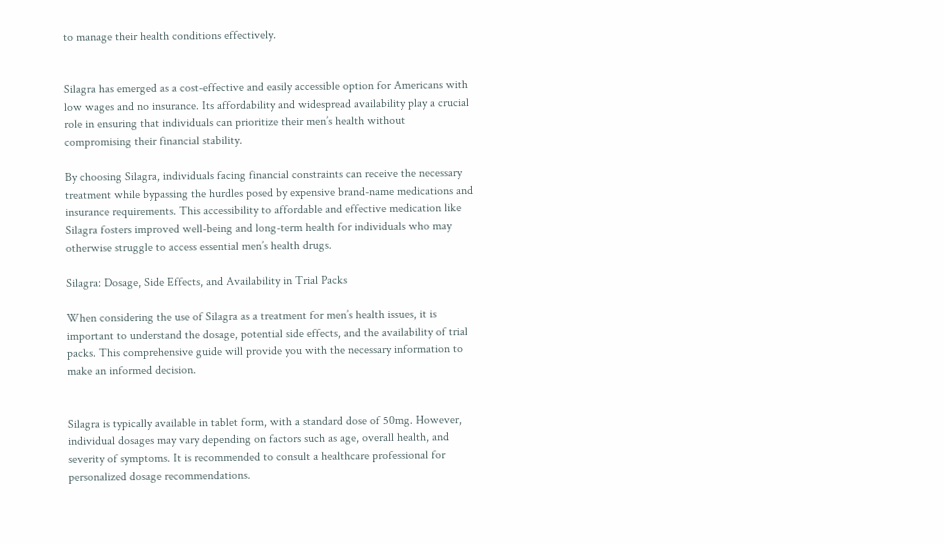to manage their health conditions effectively.


Silagra has emerged as a cost-effective and easily accessible option for Americans with low wages and no insurance. Its affordability and widespread availability play a crucial role in ensuring that individuals can prioritize their men’s health without compromising their financial stability.

By choosing Silagra, individuals facing financial constraints can receive the necessary treatment while bypassing the hurdles posed by expensive brand-name medications and insurance requirements. This accessibility to affordable and effective medication like Silagra fosters improved well-being and long-term health for individuals who may otherwise struggle to access essential men’s health drugs.

Silagra: Dosage, Side Effects, and Availability in Trial Packs

When considering the use of Silagra as a treatment for men’s health issues, it is important to understand the dosage, potential side effects, and the availability of trial packs. This comprehensive guide will provide you with the necessary information to make an informed decision.


Silagra is typically available in tablet form, with a standard dose of 50mg. However, individual dosages may vary depending on factors such as age, overall health, and severity of symptoms. It is recommended to consult a healthcare professional for personalized dosage recommendations.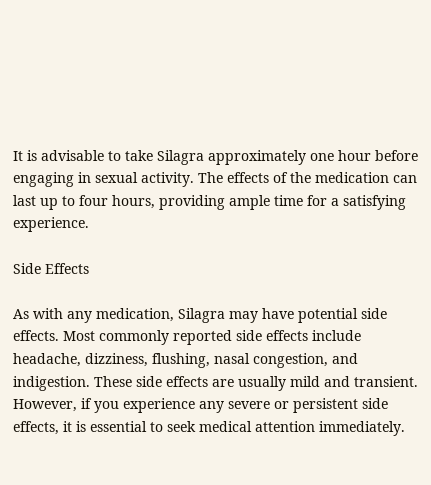It is advisable to take Silagra approximately one hour before engaging in sexual activity. The effects of the medication can last up to four hours, providing ample time for a satisfying experience.

Side Effects

As with any medication, Silagra may have potential side effects. Most commonly reported side effects include headache, dizziness, flushing, nasal congestion, and indigestion. These side effects are usually mild and transient. However, if you experience any severe or persistent side effects, it is essential to seek medical attention immediately.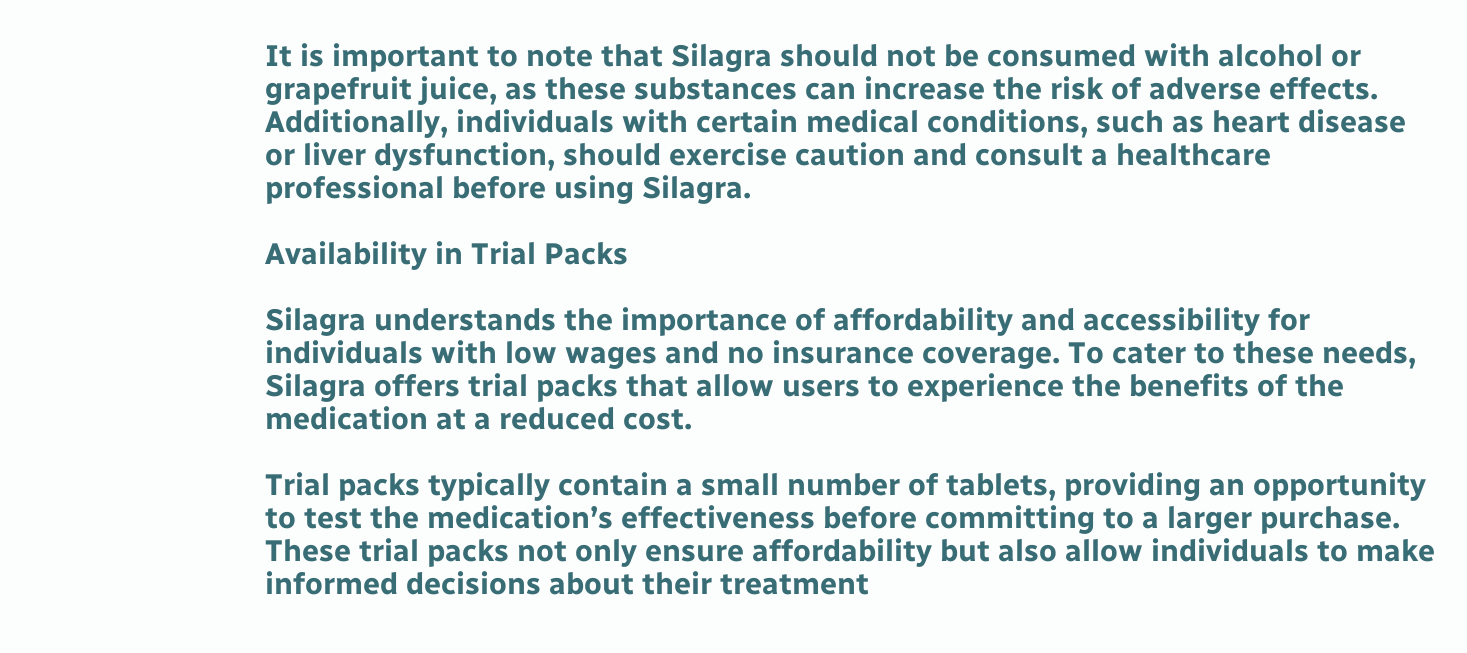It is important to note that Silagra should not be consumed with alcohol or grapefruit juice, as these substances can increase the risk of adverse effects. Additionally, individuals with certain medical conditions, such as heart disease or liver dysfunction, should exercise caution and consult a healthcare professional before using Silagra.

Availability in Trial Packs

Silagra understands the importance of affordability and accessibility for individuals with low wages and no insurance coverage. To cater to these needs, Silagra offers trial packs that allow users to experience the benefits of the medication at a reduced cost.

Trial packs typically contain a small number of tablets, providing an opportunity to test the medication’s effectiveness before committing to a larger purchase. These trial packs not only ensure affordability but also allow individuals to make informed decisions about their treatment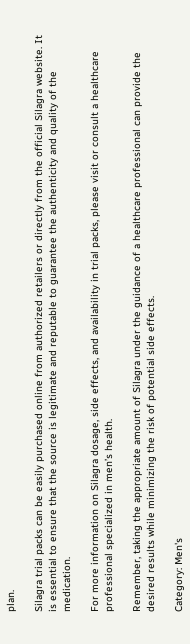plan.

Silagra trial packs can be easily purchased online from authorized retailers or directly from the official Silagra website. It is essential to ensure that the source is legitimate and reputable to guarantee the authenticity and quality of the medication.

For more information on Silagra dosage, side effects, and availability in trial packs, please visit or consult a healthcare professional specialized in men’s health.

Remember, taking the appropriate amount of Silagra under the guidance of a healthcare professional can provide the desired results while minimizing the risk of potential side effects.

Category: Men's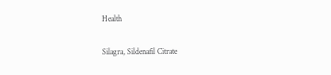Health

Silagra, Sildenafil Citrate